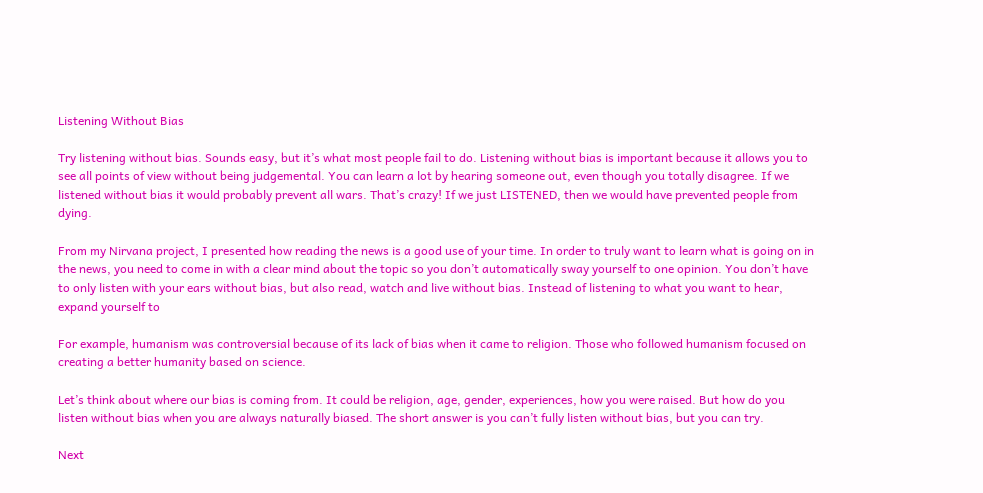Listening Without Bias

Try listening without bias. Sounds easy, but it’s what most people fail to do. Listening without bias is important because it allows you to see all points of view without being judgemental. You can learn a lot by hearing someone out, even though you totally disagree. If we listened without bias it would probably prevent all wars. That’s crazy! If we just LISTENED, then we would have prevented people from dying.

From my Nirvana project, I presented how reading the news is a good use of your time. In order to truly want to learn what is going on in the news, you need to come in with a clear mind about the topic so you don’t automatically sway yourself to one opinion. You don’t have to only listen with your ears without bias, but also read, watch and live without bias. Instead of listening to what you want to hear, expand yourself to

For example, humanism was controversial because of its lack of bias when it came to religion. Those who followed humanism focused on creating a better humanity based on science.

Let’s think about where our bias is coming from. It could be religion, age, gender, experiences, how you were raised. But how do you listen without bias when you are always naturally biased. The short answer is you can’t fully listen without bias, but you can try.

Next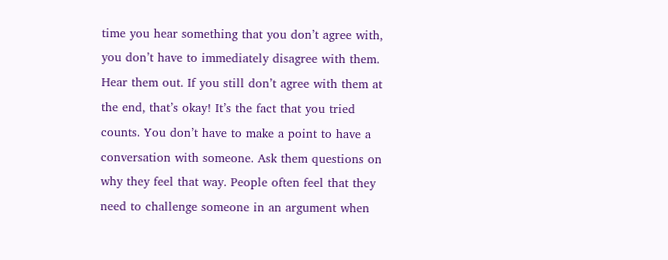time you hear something that you don’t agree with, you don’t have to immediately disagree with them. Hear them out. If you still don’t agree with them at the end, that’s okay! It’s the fact that you tried counts. You don’t have to make a point to have a conversation with someone. Ask them questions on why they feel that way. People often feel that they need to challenge someone in an argument when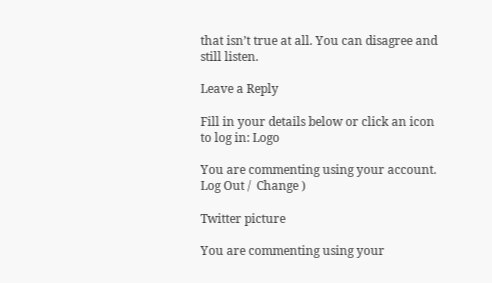that isn’t true at all. You can disagree and still listen.

Leave a Reply

Fill in your details below or click an icon to log in: Logo

You are commenting using your account. Log Out /  Change )

Twitter picture

You are commenting using your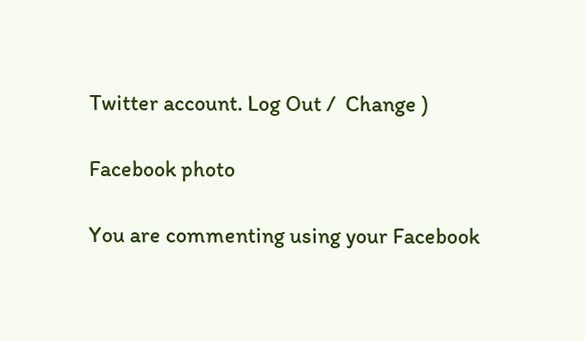Twitter account. Log Out /  Change )

Facebook photo

You are commenting using your Facebook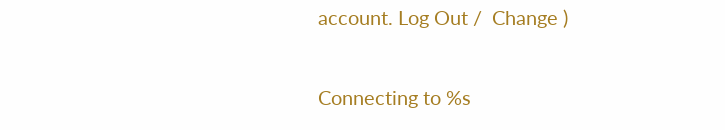account. Log Out /  Change )

Connecting to %s